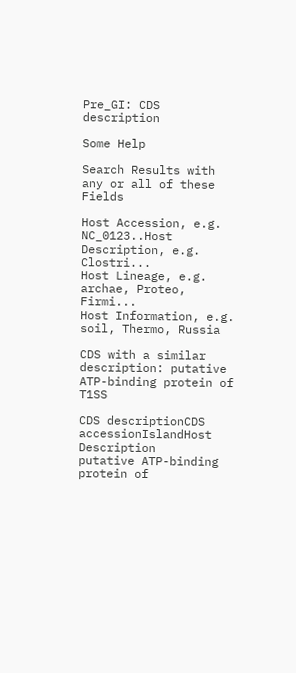Pre_GI: CDS description

Some Help

Search Results with any or all of these Fields

Host Accession, e.g. NC_0123..Host Description, e.g. Clostri...
Host Lineage, e.g. archae, Proteo, Firmi...
Host Information, e.g. soil, Thermo, Russia

CDS with a similar description: putative ATP-binding protein of T1SS

CDS descriptionCDS accessionIslandHost Description
putative ATP-binding protein of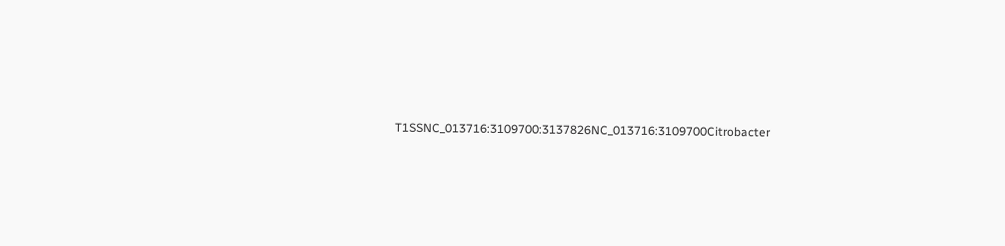T1SSNC_013716:3109700:3137826NC_013716:3109700Citrobacter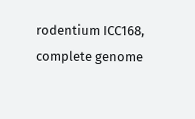rodentium ICC168, complete genome